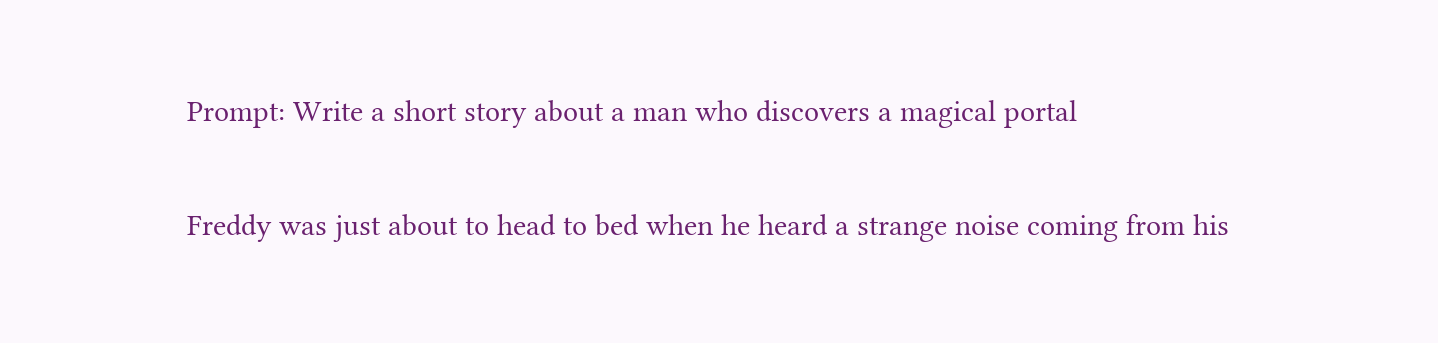Prompt: Write a short story about a man who discovers a magical portal

Freddy was just about to head to bed when he heard a strange noise coming from his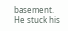basement. He stuck his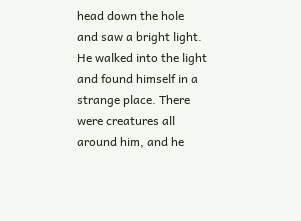head down the hole and saw a bright light. He walked into the light and found himself in a strange place. There were creatures all around him, and he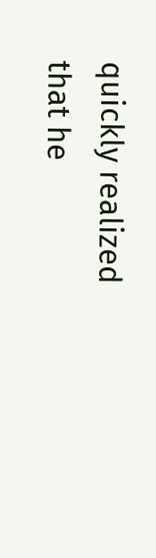quickly realized that he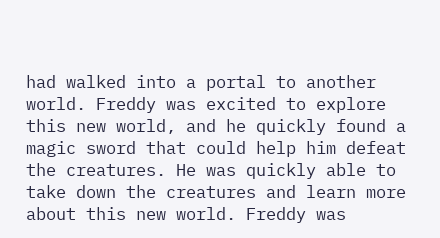had walked into a portal to another world. Freddy was excited to explore this new world, and he quickly found a magic sword that could help him defeat the creatures. He was quickly able to take down the creatures and learn more about this new world. Freddy was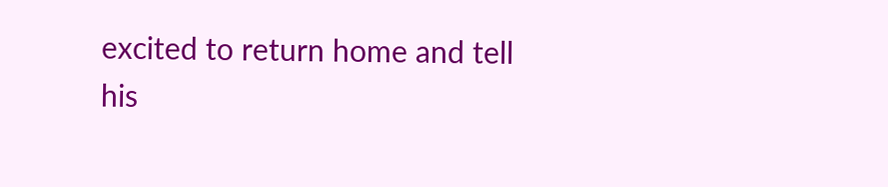excited to return home and tell his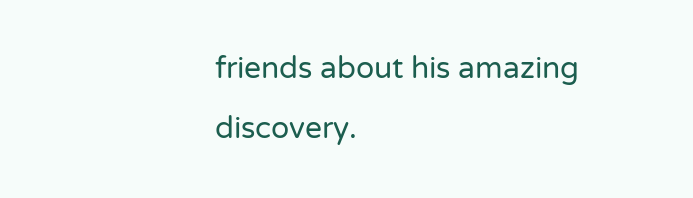friends about his amazing discovery.